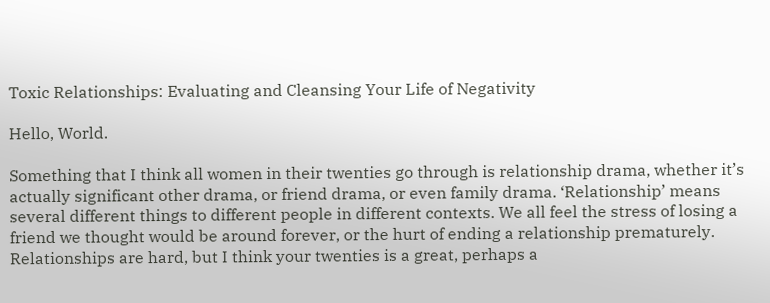Toxic Relationships: Evaluating and Cleansing Your Life of Negativity

Hello, World.

Something that I think all women in their twenties go through is relationship drama, whether it’s actually significant other drama, or friend drama, or even family drama. ‘Relationship’ means several different things to different people in different contexts. We all feel the stress of losing a friend we thought would be around forever, or the hurt of ending a relationship prematurely. Relationships are hard, but I think your twenties is a great, perhaps a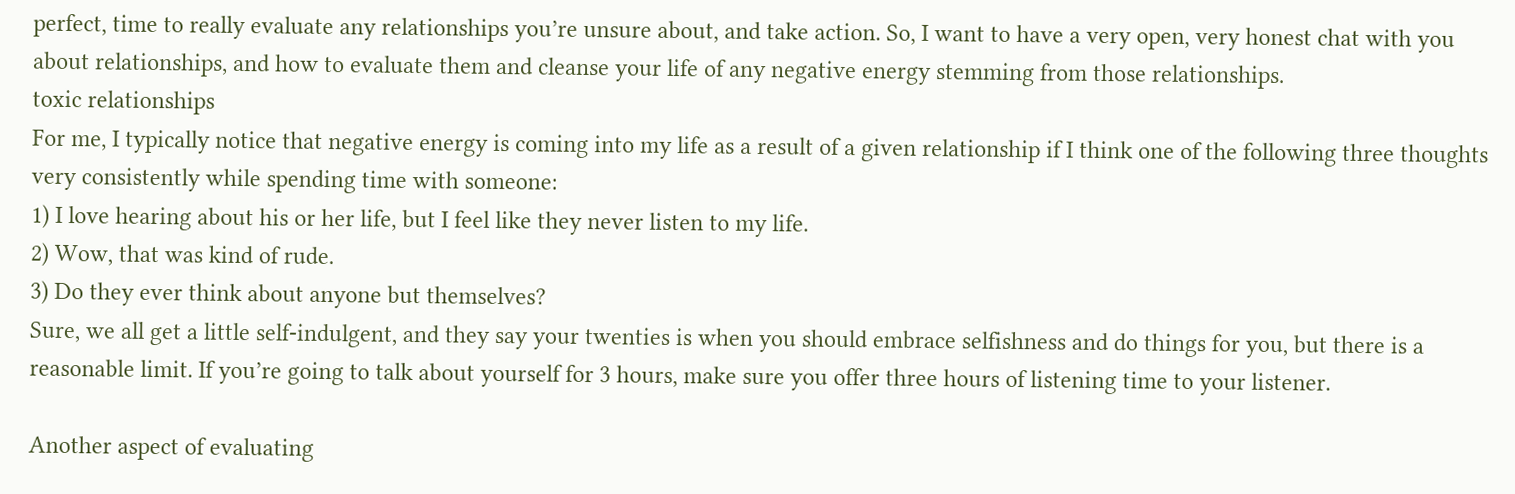perfect, time to really evaluate any relationships you’re unsure about, and take action. So, I want to have a very open, very honest chat with you about relationships, and how to evaluate them and cleanse your life of any negative energy stemming from those relationships.
toxic relationships
For me, I typically notice that negative energy is coming into my life as a result of a given relationship if I think one of the following three thoughts very consistently while spending time with someone:
1) I love hearing about his or her life, but I feel like they never listen to my life.
2) Wow, that was kind of rude.
3) Do they ever think about anyone but themselves?
Sure, we all get a little self-indulgent, and they say your twenties is when you should embrace selfishness and do things for you, but there is a reasonable limit. If you’re going to talk about yourself for 3 hours, make sure you offer three hours of listening time to your listener.

Another aspect of evaluating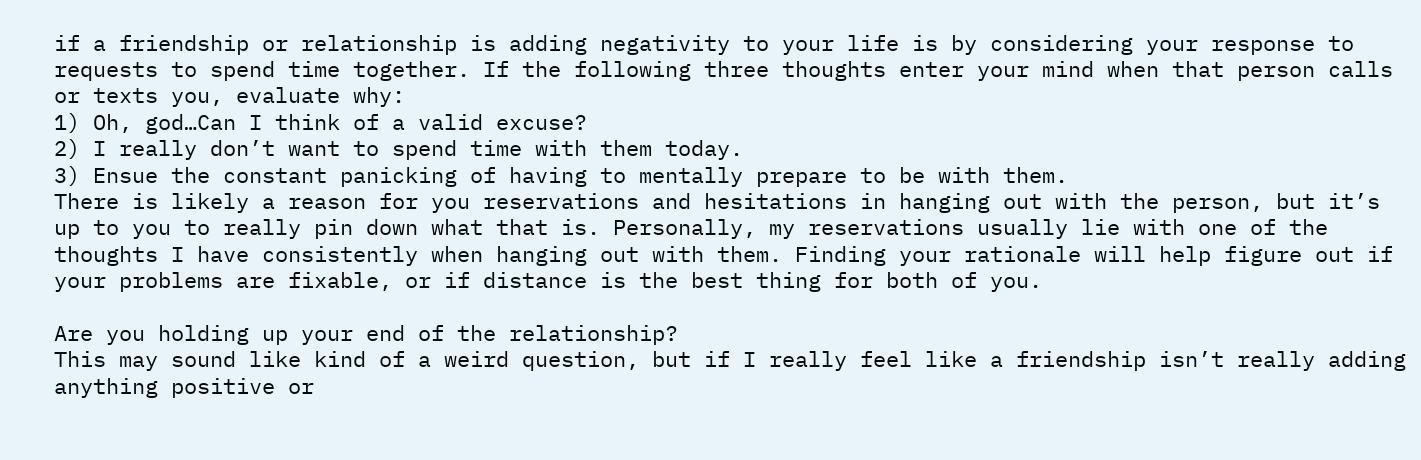if a friendship or relationship is adding negativity to your life is by considering your response to requests to spend time together. If the following three thoughts enter your mind when that person calls or texts you, evaluate why:
1) Oh, god…Can I think of a valid excuse?
2) I really don’t want to spend time with them today.
3) Ensue the constant panicking of having to mentally prepare to be with them.
There is likely a reason for you reservations and hesitations in hanging out with the person, but it’s up to you to really pin down what that is. Personally, my reservations usually lie with one of the thoughts I have consistently when hanging out with them. Finding your rationale will help figure out if your problems are fixable, or if distance is the best thing for both of you.

Are you holding up your end of the relationship?
This may sound like kind of a weird question, but if I really feel like a friendship isn’t really adding anything positive or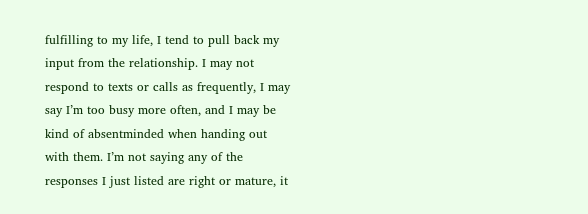fulfilling to my life, I tend to pull back my input from the relationship. I may not respond to texts or calls as frequently, I may say I’m too busy more often, and I may be kind of absentminded when handing out with them. I’m not saying any of the responses I just listed are right or mature, it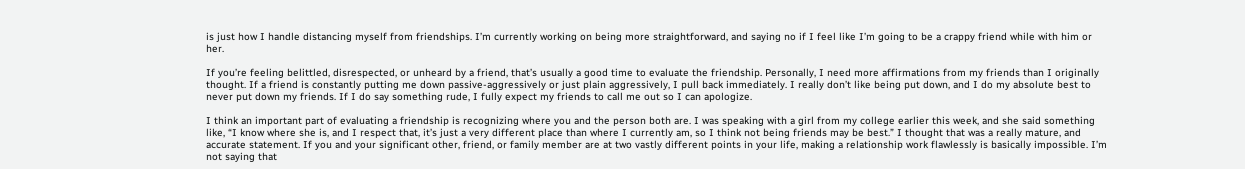is just how I handle distancing myself from friendships. I’m currently working on being more straightforward, and saying no if I feel like I’m going to be a crappy friend while with him or her.

If you’re feeling belittled, disrespected, or unheard by a friend, that’s usually a good time to evaluate the friendship. Personally, I need more affirmations from my friends than I originally thought. If a friend is constantly putting me down passive-aggressively or just plain aggressively, I pull back immediately. I really don’t like being put down, and I do my absolute best to never put down my friends. If I do say something rude, I fully expect my friends to call me out so I can apologize.

I think an important part of evaluating a friendship is recognizing where you and the person both are. I was speaking with a girl from my college earlier this week, and she said something like, “I know where she is, and I respect that, it’s just a very different place than where I currently am, so I think not being friends may be best.” I thought that was a really mature, and accurate statement. If you and your significant other, friend, or family member are at two vastly different points in your life, making a relationship work flawlessly is basically impossible. I’m not saying that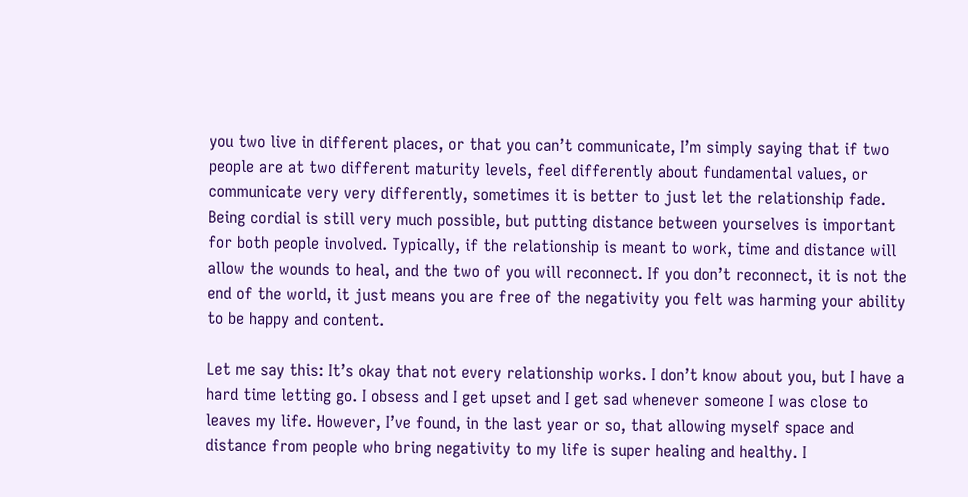you two live in different places, or that you can’t communicate, I’m simply saying that if two people are at two different maturity levels, feel differently about fundamental values, or communicate very very differently, sometimes it is better to just let the relationship fade. Being cordial is still very much possible, but putting distance between yourselves is important for both people involved. Typically, if the relationship is meant to work, time and distance will allow the wounds to heal, and the two of you will reconnect. If you don’t reconnect, it is not the end of the world, it just means you are free of the negativity you felt was harming your ability to be happy and content.

Let me say this: It’s okay that not every relationship works. I don’t know about you, but I have a hard time letting go. I obsess and I get upset and I get sad whenever someone I was close to leaves my life. However, I’ve found, in the last year or so, that allowing myself space and distance from people who bring negativity to my life is super healing and healthy. I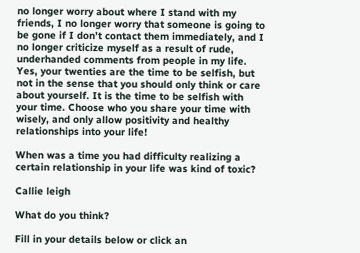no longer worry about where I stand with my friends, I no longer worry that someone is going to be gone if I don’t contact them immediately, and I no longer criticize myself as a result of rude, underhanded comments from people in my life. Yes, your twenties are the time to be selfish, but not in the sense that you should only think or care about yourself. It is the time to be selfish with your time. Choose who you share your time with wisely, and only allow positivity and healthy relationships into your life!

When was a time you had difficulty realizing a certain relationship in your life was kind of toxic?

Callie leigh

What do you think?

Fill in your details below or click an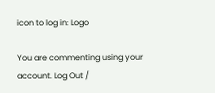icon to log in: Logo

You are commenting using your account. Log Out /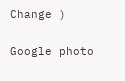Change )

Google photo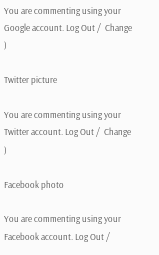You are commenting using your Google account. Log Out /  Change )

Twitter picture

You are commenting using your Twitter account. Log Out /  Change )

Facebook photo

You are commenting using your Facebook account. Log Out /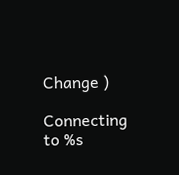Change )

Connecting to %s